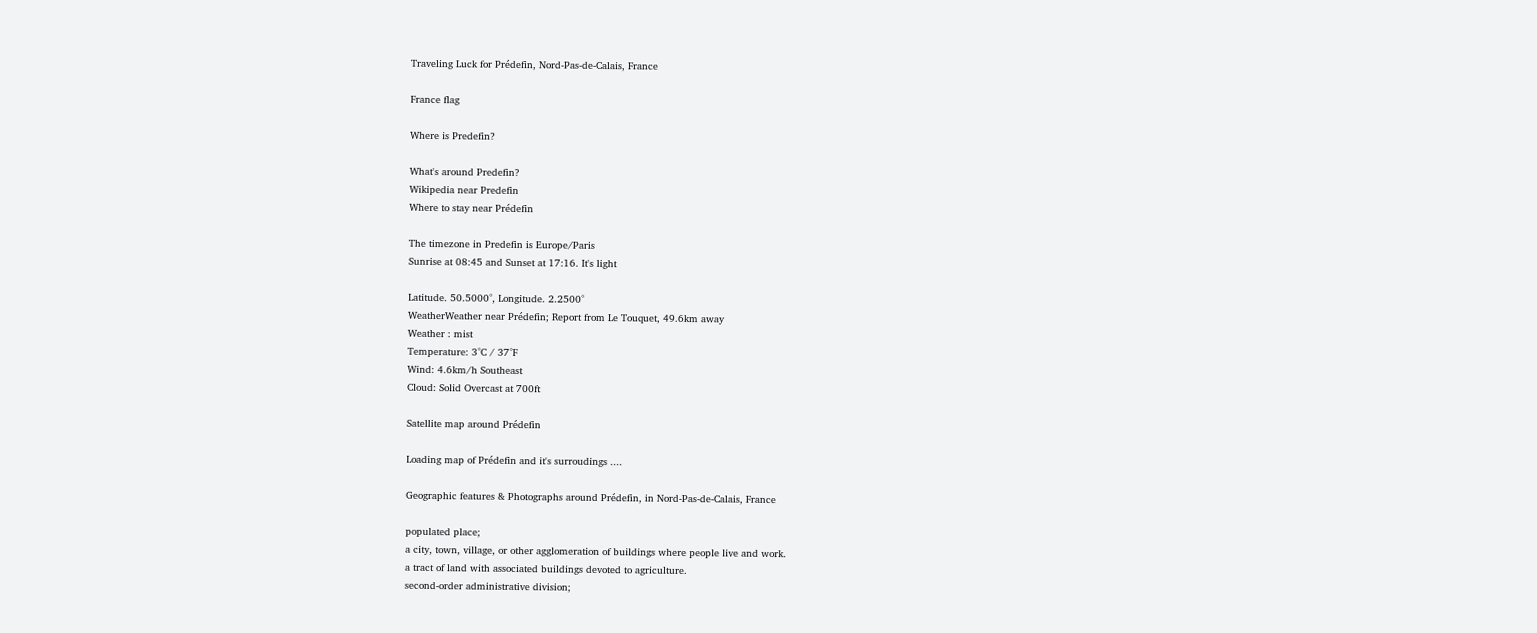Traveling Luck for Prédefin, Nord-Pas-de-Calais, France

France flag

Where is Predefin?

What's around Predefin?
Wikipedia near Predefin
Where to stay near Prédefin

The timezone in Predefin is Europe/Paris
Sunrise at 08:45 and Sunset at 17:16. It's light

Latitude. 50.5000°, Longitude. 2.2500°
WeatherWeather near Prédefin; Report from Le Touquet, 49.6km away
Weather : mist
Temperature: 3°C / 37°F
Wind: 4.6km/h Southeast
Cloud: Solid Overcast at 700ft

Satellite map around Prédefin

Loading map of Prédefin and it's surroudings ....

Geographic features & Photographs around Prédefin, in Nord-Pas-de-Calais, France

populated place;
a city, town, village, or other agglomeration of buildings where people live and work.
a tract of land with associated buildings devoted to agriculture.
second-order administrative division;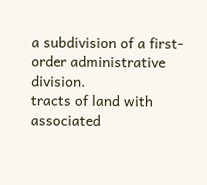a subdivision of a first-order administrative division.
tracts of land with associated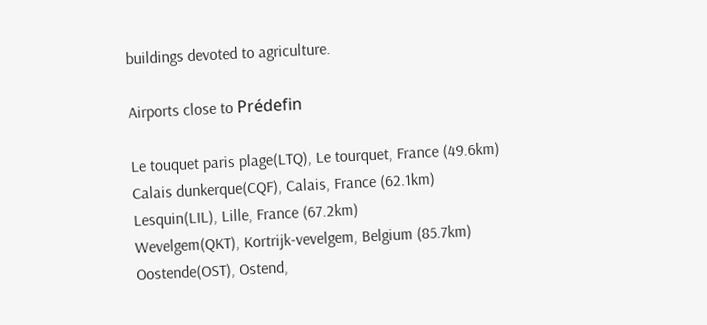buildings devoted to agriculture.

Airports close to Prédefin

Le touquet paris plage(LTQ), Le tourquet, France (49.6km)
Calais dunkerque(CQF), Calais, France (62.1km)
Lesquin(LIL), Lille, France (67.2km)
Wevelgem(QKT), Kortrijk-vevelgem, Belgium (85.7km)
Oostende(OST), Ostend,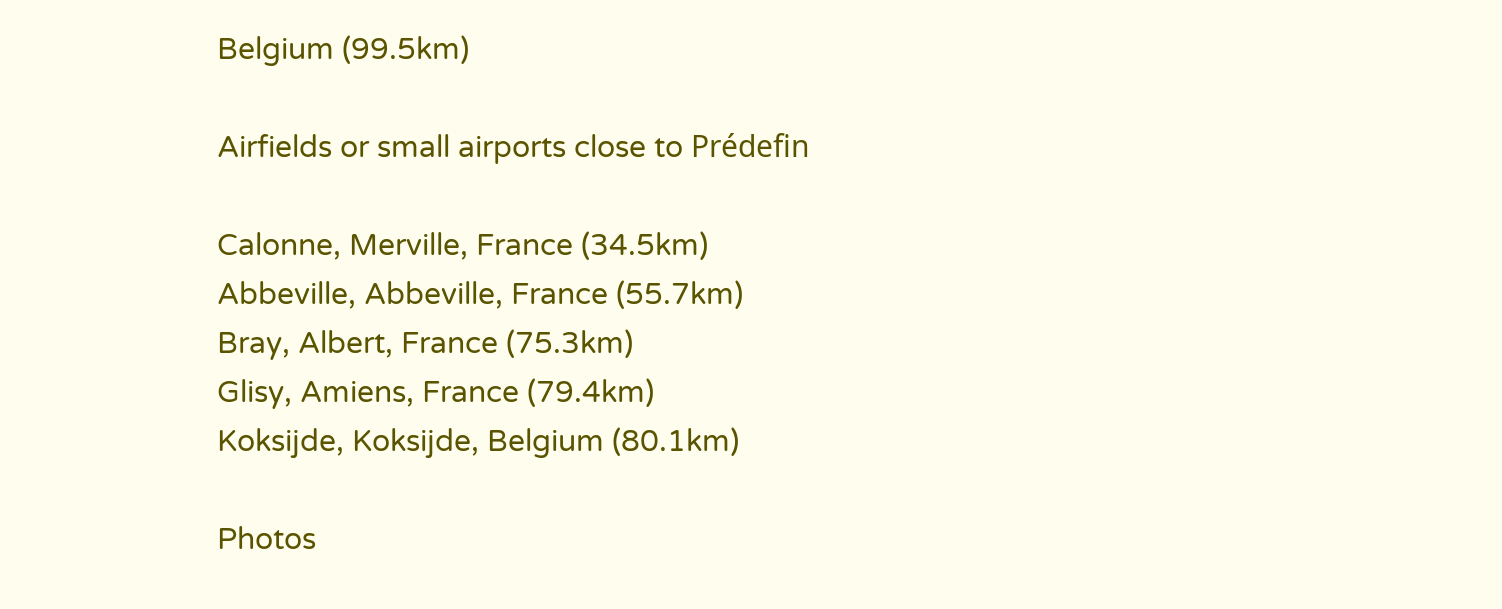Belgium (99.5km)

Airfields or small airports close to Prédefin

Calonne, Merville, France (34.5km)
Abbeville, Abbeville, France (55.7km)
Bray, Albert, France (75.3km)
Glisy, Amiens, France (79.4km)
Koksijde, Koksijde, Belgium (80.1km)

Photos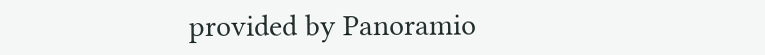provided by Panoramio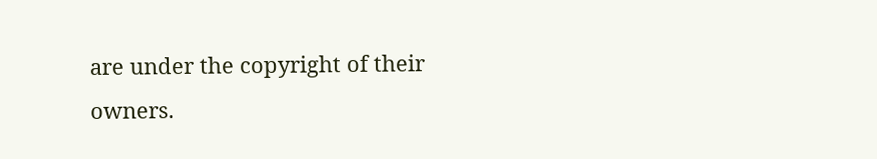are under the copyright of their owners.